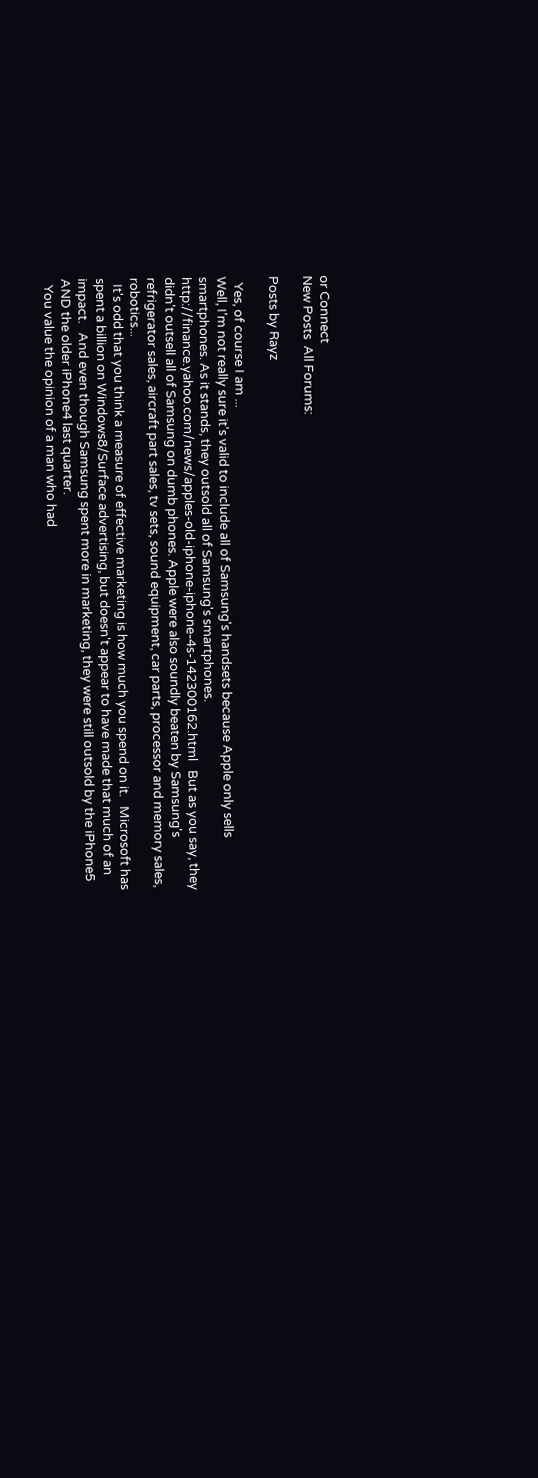or Connect
New Posts  All Forums:

Posts by Rayz

  Yes, of course I am ...
Well, I'm not really sure it's valid to include all of Samsung's handsets because Apple only sells smartphones. As it stands, they outsold all of Samsung's smartphones.   http://finance.yahoo.com/news/apples-old-iphone-iphone-4s-142300162.html   But as you say, they didn't outsell all of Samsung on dumb phones. Apple were also soundly beaten by Samsung's refrigerator sales, aircraft part sales, tv sets, sound equipment, car parts, processor and memory sales, robotics...
  It's odd that you think a measure of effective marketing is how much you spend on it.   Microsoft has spent a billion on Windows8/Surface advertising, but doesn't appear to have made that much of an impact.   And even though Samsung spent more in marketing, they were still outsold by the iPhone5 AND the older iPhone4 last quarter.
  You value the opinion of a man who had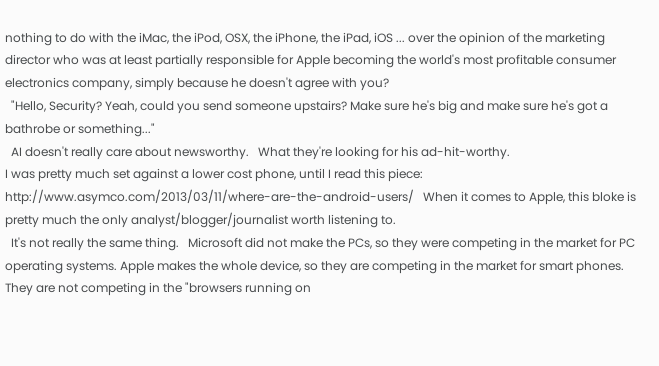nothing to do with the iMac, the iPod, OSX, the iPhone, the iPad, iOS ... over the opinion of the marketing director who was at least partially responsible for Apple becoming the world's most profitable consumer electronics company, simply because he doesn't agree with you?
  "Hello, Security? Yeah, could you send someone upstairs? Make sure he's big and make sure he's got a bathrobe or something..."
  AI doesn't really care about newsworthy.   What they're looking for his ad-hit-worthy.
I was pretty much set against a lower cost phone, until I read this piece:   http://www.asymco.com/2013/03/11/where-are-the-android-users/   When it comes to Apple, this bloke is pretty much the only analyst/blogger/journalist worth listening to.
  It's not really the same thing.   Microsoft did not make the PCs, so they were competing in the market for PC operating systems. Apple makes the whole device, so they are competing in the market for smart phones. They are not competing in the "browsers running on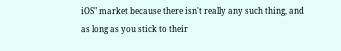iOS" market because there isn't really any such thing, and as long as you stick to their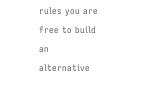rules you are free to build an alternative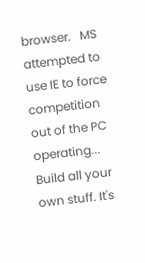browser.   MS attempted to use IE to force competition out of the PC operating...
Build all your own stuff. It's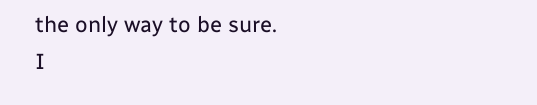the only way to be sure.
I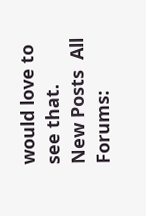would love to see that.
New Posts  All Forums: